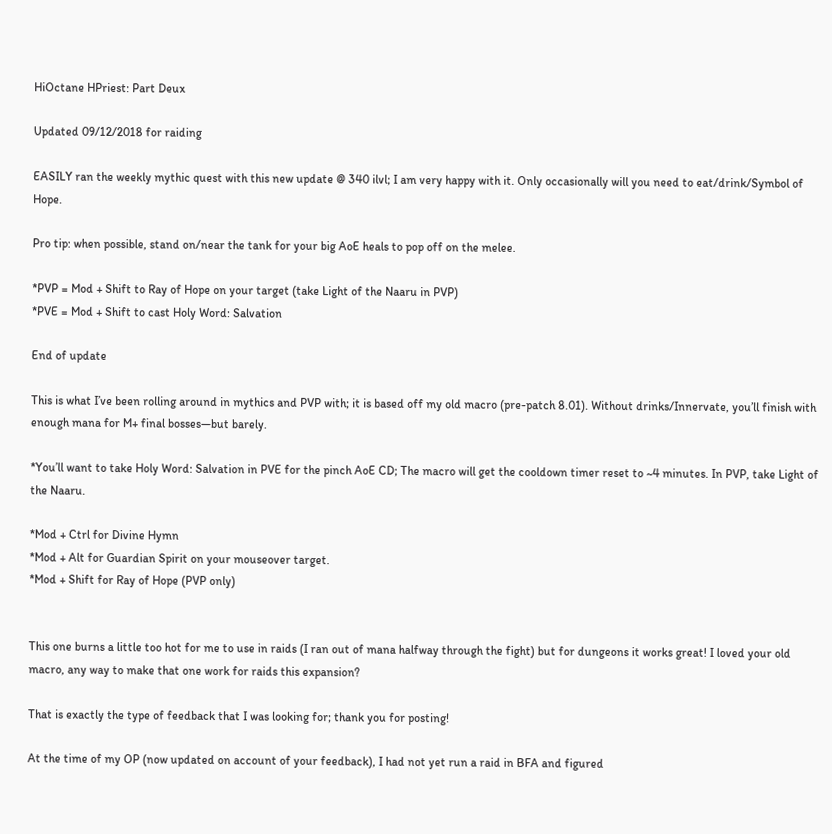HiOctane HPriest: Part Deux

Updated 09/12/2018 for raiding

EASILY ran the weekly mythic quest with this new update @ 340 ilvl; I am very happy with it. Only occasionally will you need to eat/drink/Symbol of Hope.

Pro tip: when possible, stand on/near the tank for your big AoE heals to pop off on the melee.

*PVP = Mod + Shift to Ray of Hope on your target (take Light of the Naaru in PVP)
*PVE = Mod + Shift to cast Holy Word: Salvation

End of update

This is what I’ve been rolling around in mythics and PVP with; it is based off my old macro (pre-patch 8.01). Without drinks/Innervate, you’ll finish with enough mana for M+ final bosses—but barely.

*You’ll want to take Holy Word: Salvation in PVE for the pinch AoE CD; The macro will get the cooldown timer reset to ~4 minutes. In PVP, take Light of the Naaru.

*Mod + Ctrl for Divine Hymn
*Mod + Alt for Guardian Spirit on your mouseover target.
*Mod + Shift for Ray of Hope (PVP only)


This one burns a little too hot for me to use in raids (I ran out of mana halfway through the fight) but for dungeons it works great! I loved your old macro, any way to make that one work for raids this expansion?

That is exactly the type of feedback that I was looking for; thank you for posting!

At the time of my OP (now updated on account of your feedback), I had not yet run a raid in BFA and figured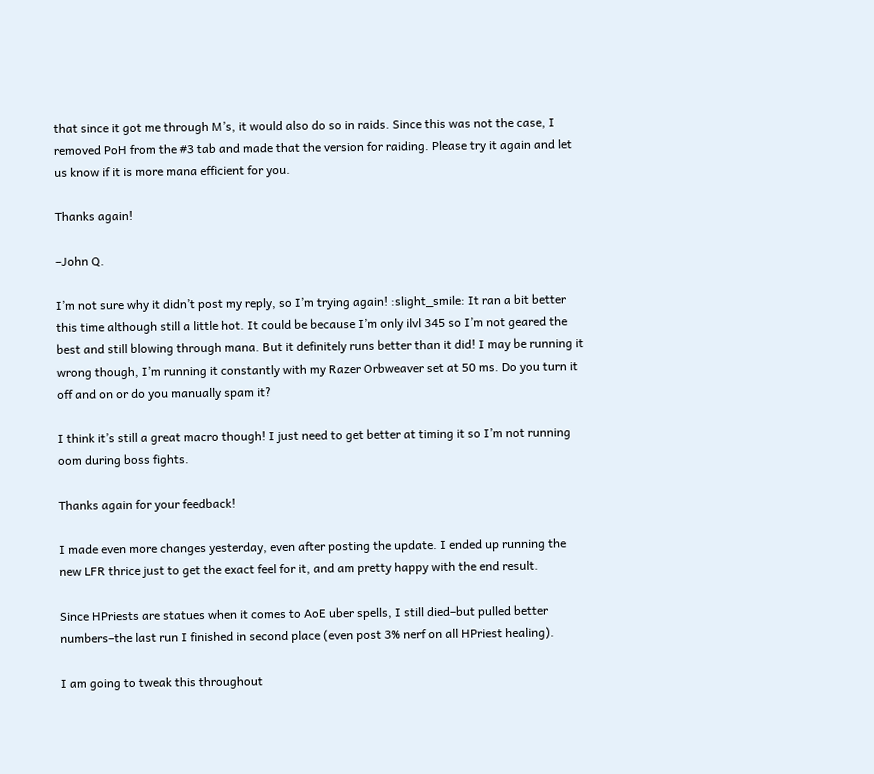that since it got me through M’s, it would also do so in raids. Since this was not the case, I removed PoH from the #3 tab and made that the version for raiding. Please try it again and let us know if it is more mana efficient for you.

Thanks again!

–John Q.

I’m not sure why it didn’t post my reply, so I’m trying again! :slight_smile: It ran a bit better this time although still a little hot. It could be because I’m only ilvl 345 so I’m not geared the best and still blowing through mana. But it definitely runs better than it did! I may be running it wrong though, I’m running it constantly with my Razer Orbweaver set at 50 ms. Do you turn it off and on or do you manually spam it?

I think it’s still a great macro though! I just need to get better at timing it so I’m not running oom during boss fights.

Thanks again for your feedback!

I made even more changes yesterday, even after posting the update. I ended up running the new LFR thrice just to get the exact feel for it, and am pretty happy with the end result.

Since HPriests are statues when it comes to AoE uber spells, I still died–but pulled better numbers–the last run I finished in second place (even post 3% nerf on all HPriest healing).

I am going to tweak this throughout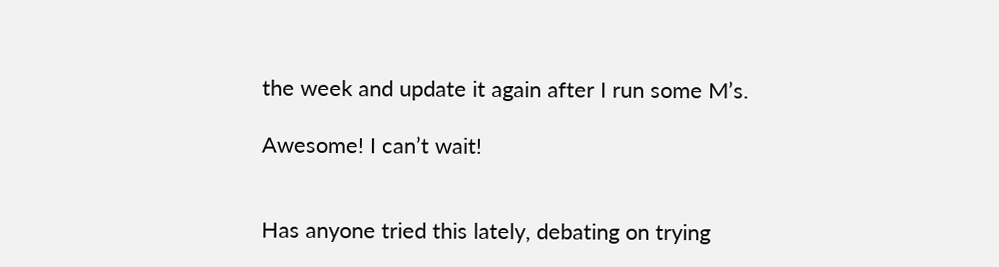the week and update it again after I run some M’s.

Awesome! I can’t wait!


Has anyone tried this lately, debating on trying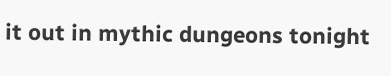it out in mythic dungeons tonight